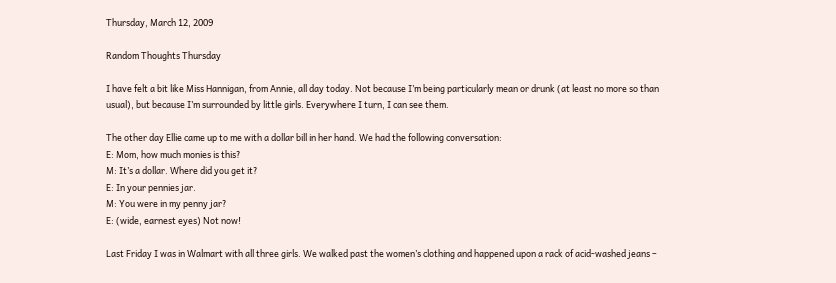Thursday, March 12, 2009

Random Thoughts Thursday

I have felt a bit like Miss Hannigan, from Annie, all day today. Not because I’m being particularly mean or drunk (at least no more so than usual), but because I’m surrounded by little girls. Everywhere I turn, I can see them.

The other day Ellie came up to me with a dollar bill in her hand. We had the following conversation:
E: Mom, how much monies is this?
M: It’s a dollar. Where did you get it?
E: In your pennies jar.
M: You were in my penny jar?
E: (wide, earnest eyes) Not now!

Last Friday I was in Walmart with all three girls. We walked past the women’s clothing and happened upon a rack of acid-washed jeans –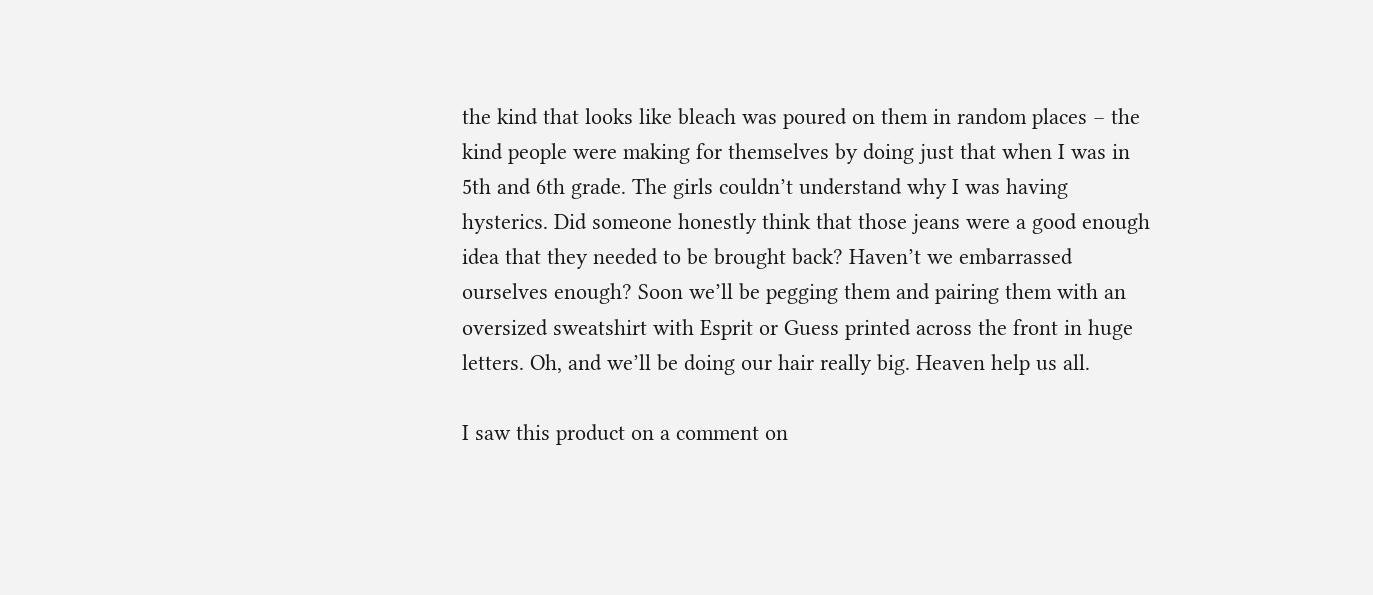the kind that looks like bleach was poured on them in random places – the kind people were making for themselves by doing just that when I was in 5th and 6th grade. The girls couldn’t understand why I was having hysterics. Did someone honestly think that those jeans were a good enough idea that they needed to be brought back? Haven’t we embarrassed ourselves enough? Soon we’ll be pegging them and pairing them with an oversized sweatshirt with Esprit or Guess printed across the front in huge letters. Oh, and we’ll be doing our hair really big. Heaven help us all.

I saw this product on a comment on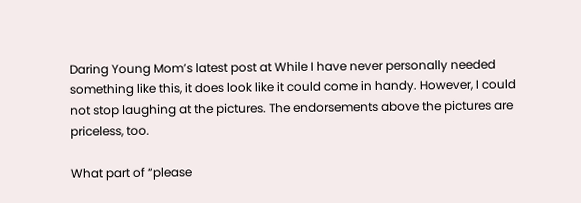Daring Young Mom’s latest post at While I have never personally needed something like this, it does look like it could come in handy. However, I could not stop laughing at the pictures. The endorsements above the pictures are priceless, too.

What part of “please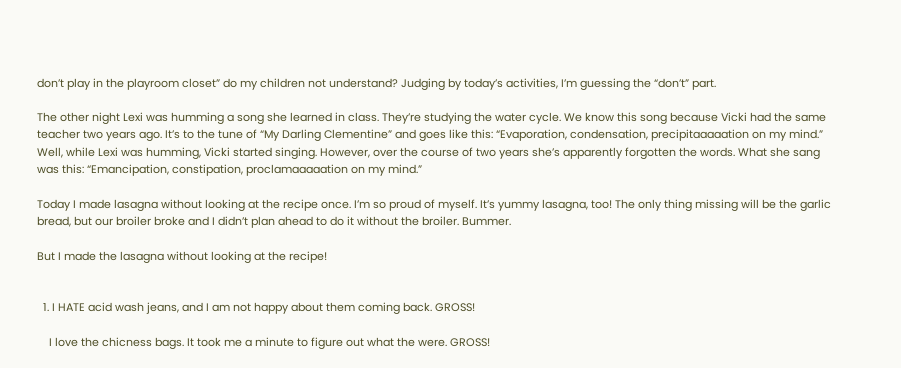don’t play in the playroom closet” do my children not understand? Judging by today’s activities, I’m guessing the “don’t” part.

The other night Lexi was humming a song she learned in class. They’re studying the water cycle. We know this song because Vicki had the same teacher two years ago. It’s to the tune of “My Darling Clementine” and goes like this: “Evaporation, condensation, precipitaaaaation on my mind.” Well, while Lexi was humming, Vicki started singing. However, over the course of two years she’s apparently forgotten the words. What she sang was this: “Emancipation, constipation, proclamaaaaation on my mind.”

Today I made lasagna without looking at the recipe once. I’m so proud of myself. It’s yummy lasagna, too! The only thing missing will be the garlic bread, but our broiler broke and I didn’t plan ahead to do it without the broiler. Bummer.

But I made the lasagna without looking at the recipe!


  1. I HATE acid wash jeans, and I am not happy about them coming back. GROSS!

    I love the chicness bags. It took me a minute to figure out what the were. GROSS!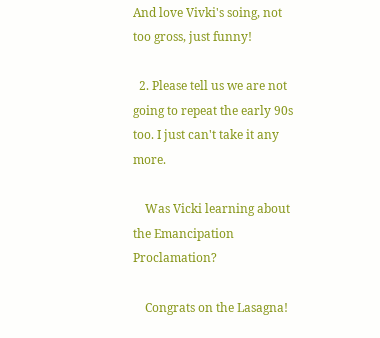And love Vivki's soing, not too gross, just funny!

  2. Please tell us we are not going to repeat the early 90s too. I just can't take it any more.

    Was Vicki learning about the Emancipation Proclamation?

    Congrats on the Lasagna!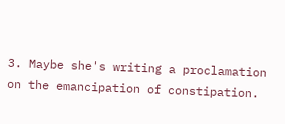3. Maybe she's writing a proclamation on the emancipation of constipation.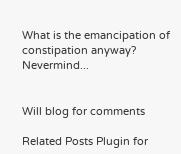What is the emancipation of constipation anyway? Nevermind...


Will blog for comments

Related Posts Plugin for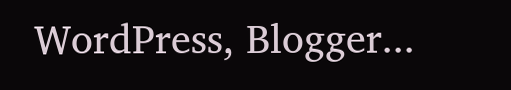WordPress, Blogger...